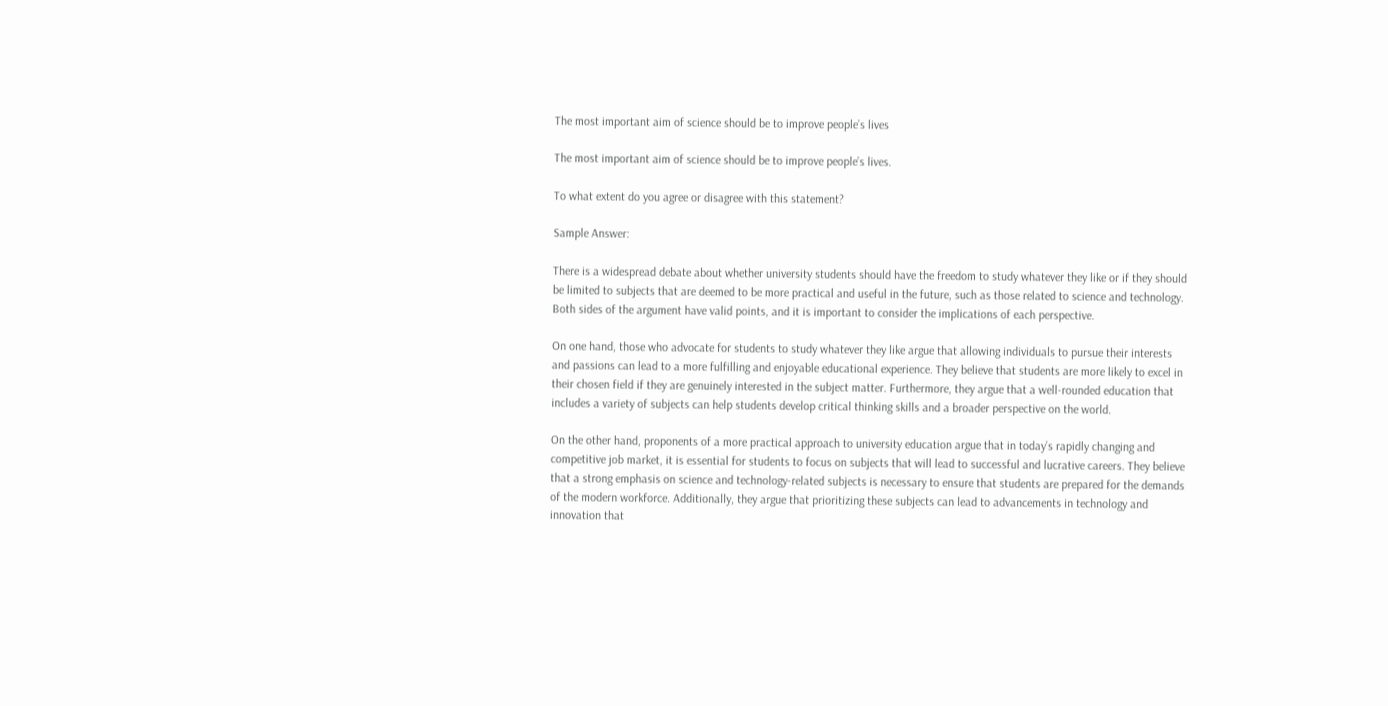The most important aim of science should be to improve people’s lives

The most important aim of science should be to improve people’s lives.

To what extent do you agree or disagree with this statement?

Sample Answer:

There is a widespread debate about whether university students should have the freedom to study whatever they like or if they should be limited to subjects that are deemed to be more practical and useful in the future, such as those related to science and technology. Both sides of the argument have valid points, and it is important to consider the implications of each perspective.

On one hand, those who advocate for students to study whatever they like argue that allowing individuals to pursue their interests and passions can lead to a more fulfilling and enjoyable educational experience. They believe that students are more likely to excel in their chosen field if they are genuinely interested in the subject matter. Furthermore, they argue that a well-rounded education that includes a variety of subjects can help students develop critical thinking skills and a broader perspective on the world.

On the other hand, proponents of a more practical approach to university education argue that in today’s rapidly changing and competitive job market, it is essential for students to focus on subjects that will lead to successful and lucrative careers. They believe that a strong emphasis on science and technology-related subjects is necessary to ensure that students are prepared for the demands of the modern workforce. Additionally, they argue that prioritizing these subjects can lead to advancements in technology and innovation that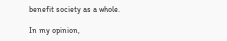benefit society as a whole.

In my opinion,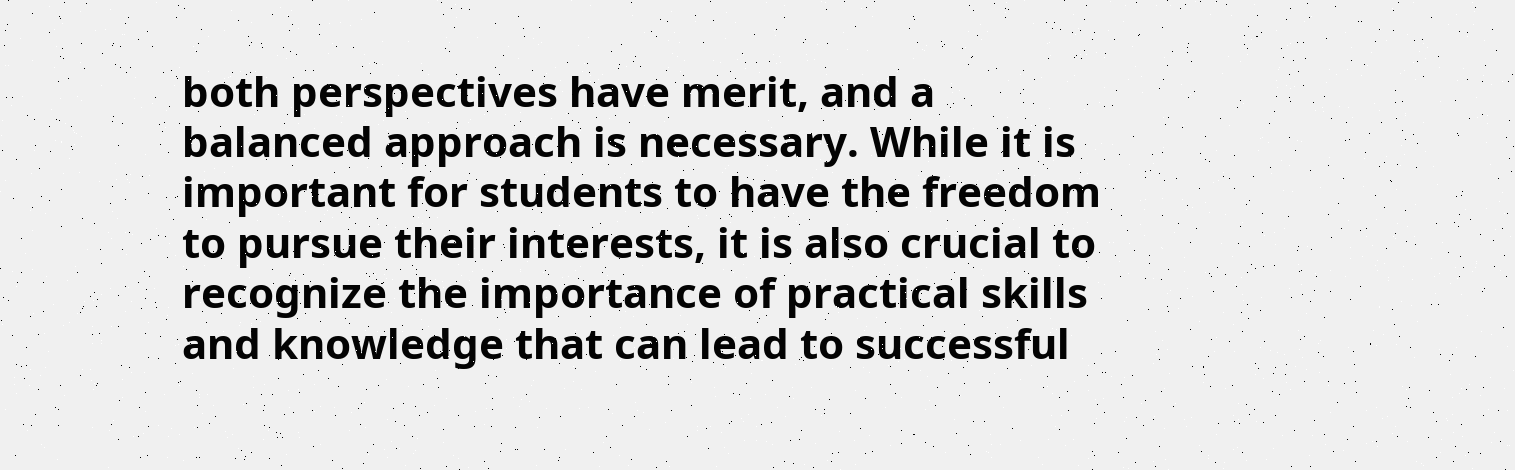both perspectives have merit, and a balanced approach is necessary. While it is important for students to have the freedom to pursue their interests, it is also crucial to recognize the importance of practical skills and knowledge that can lead to successful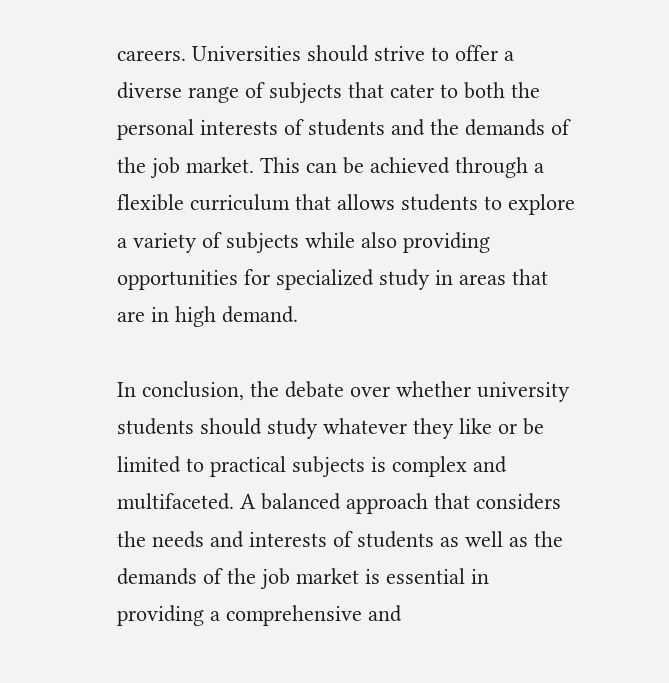careers. Universities should strive to offer a diverse range of subjects that cater to both the personal interests of students and the demands of the job market. This can be achieved through a flexible curriculum that allows students to explore a variety of subjects while also providing opportunities for specialized study in areas that are in high demand.

In conclusion, the debate over whether university students should study whatever they like or be limited to practical subjects is complex and multifaceted. A balanced approach that considers the needs and interests of students as well as the demands of the job market is essential in providing a comprehensive and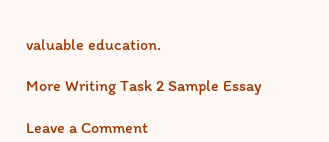valuable education.

More Writing Task 2 Sample Essay

Leave a Comment